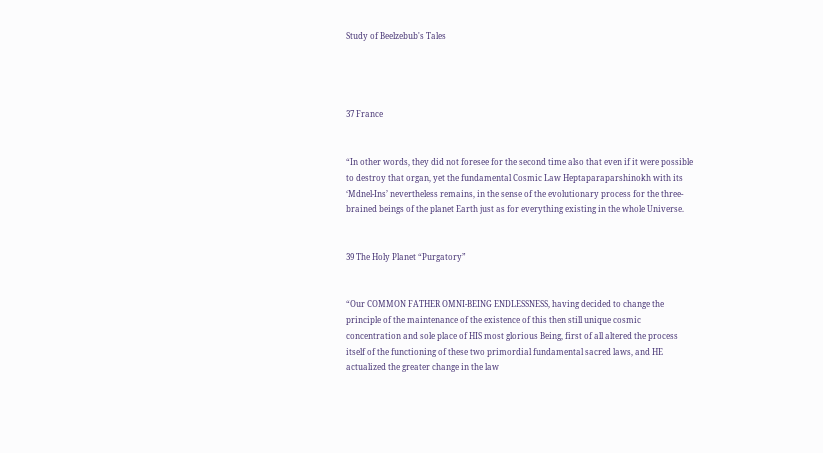Study of Beelzebub's Tales




37 France


“In other words, they did not foresee for the second time also that even if it were possible to destroy that organ, yet the fundamental Cosmic Law Heptaparaparshinokh with its ‘Mdnel-Ins’ nevertheless remains, in the sense of the evolutionary process for the three-brained beings of the planet Earth just as for everything existing in the whole Universe.


39 The Holy Planet “Purgatory”


“Our COMMON FATHER OMNI-BEING ENDLESSNESS, having decided to change the principle of the maintenance of the existence of this then still unique cosmic concentration and sole place of HIS most glorious Being, first of all altered the process itself of the functioning of these two primordial fundamental sacred laws, and HE actualized the greater change in the law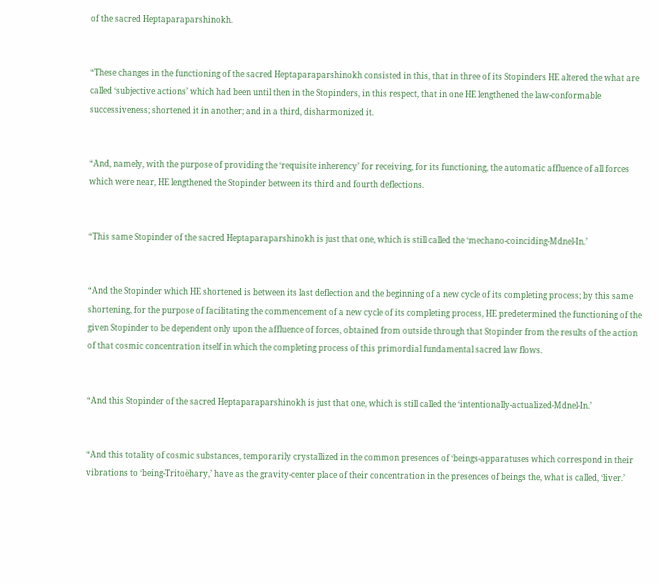of the sacred Heptaparaparshinokh.


“These changes in the functioning of the sacred Heptaparaparshinokh consisted in this, that in three of its Stopinders HE altered the what are called ‘subjective actions’ which had been until then in the Stopinders, in this respect, that in one HE lengthened the law-conformable successiveness; shortened it in another; and in a third, disharmonized it.


“And, namely, with the purpose of providing the ‘requisite inherency’ for receiving, for its functioning, the automatic affluence of all forces which were near, HE lengthened the Stopinder between its third and fourth deflections.


“This same Stopinder of the sacred Heptaparaparshinokh is just that one, which is still called the ‘mechano-coinciding-Mdnel-In.’


“And the Stopinder which HE shortened is between its last deflection and the beginning of a new cycle of its completing process; by this same shortening, for the purpose of facilitating the commencement of a new cycle of its completing process, HE predetermined the functioning of the given Stopinder to be dependent only upon the affluence of forces, obtained from outside through that Stopinder from the results of the action of that cosmic concentration itself in which the completing process of this primordial fundamental sacred law flows.


“And this Stopinder of the sacred Heptaparaparshinokh is just that one, which is still called the ‘intentionally-actualized-Mdnel-In.’


“And this totality of cosmic substances, temporarily crystallized in the common presences of ‘beings-apparatuses which correspond in their vibrations to ‘being-Tritoëhary,’ have as the gravity-center place of their concentration in the presences of beings the, what is called, ‘liver.’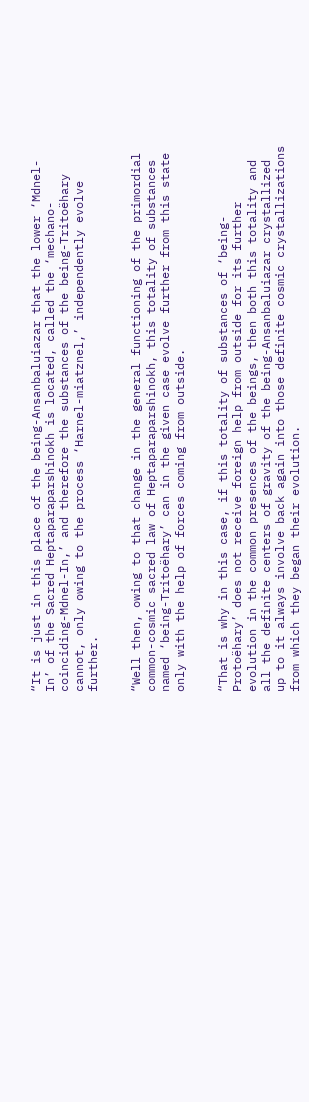“It is just in this place of the being-Ansanbaluiazar that the lower ‘Mdnel-In’ of the Sacred Heptaparaparshinokh is located, called the ‘mechano-coinciding-Mdnel-In,’ and therefore the substances of the being-Tritoëhary cannot, only owing to the process ‘Harnel-miatznel,’ independently evolve further.


“Well then, owing to that change in the general functioning of the primordial common-cosmic sacred law of Heptaparaparshinokh, this totality of substances named ‘being-Tritoëhary’ can in the given case evolve further from this state only with the help of forces coming from outside.


“That is why in this case, if this totality of substances of ‘being-Protoëhary’ does not receive foreign help from outside for its further evolution in the common presences of the beings, then both this totality and all the definite centers of gravity of the being-Ansanbaluiazar crystallized up to it always involve back again into those definite cosmic crystallizations from which they began their evolution.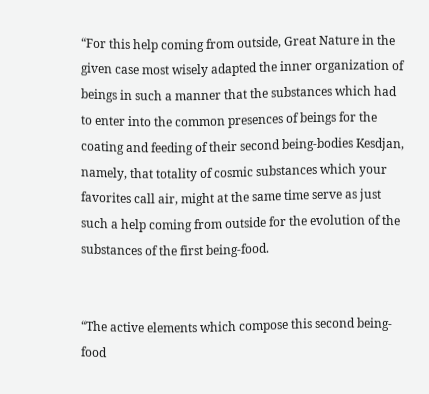“For this help coming from outside, Great Nature in the given case most wisely adapted the inner organization of beings in such a manner that the substances which had to enter into the common presences of beings for the coating and feeding of their second being-bodies Kesdjan, namely, that totality of cosmic substances which your favorites call air, might at the same time serve as just such a help coming from outside for the evolution of the substances of the first being-food.


“The active elements which compose this second being-food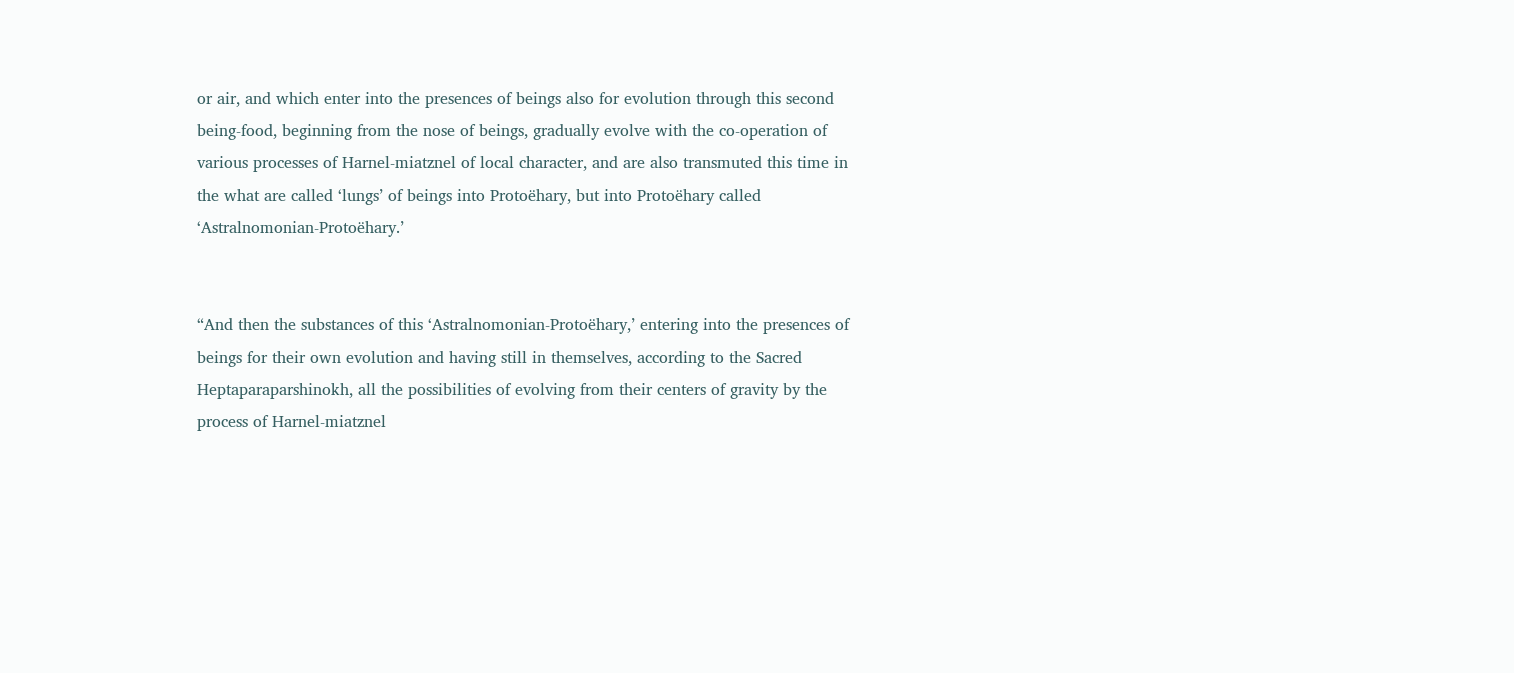or air, and which enter into the presences of beings also for evolution through this second being-food, beginning from the nose of beings, gradually evolve with the co-operation of various processes of Harnel-miatznel of local character, and are also transmuted this time in the what are called ‘lungs’ of beings into Protoëhary, but into Protoëhary called ‘Astralnomonian-Protoëhary.’


“And then the substances of this ‘Astralnomonian-Protoëhary,’ entering into the presences of beings for their own evolution and having still in themselves, according to the Sacred Heptaparaparshinokh, all the possibilities of evolving from their centers of gravity by the process of Harnel-miatznel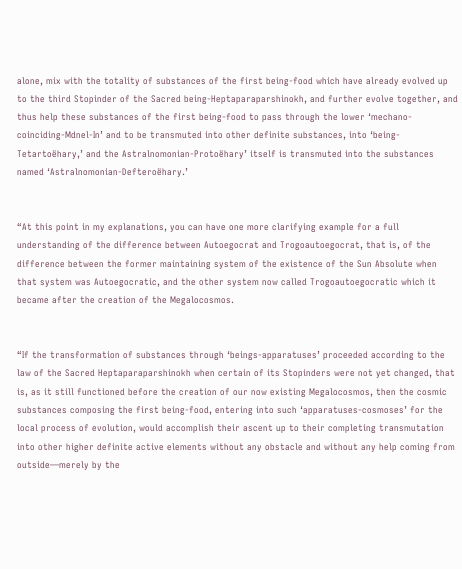alone, mix with the totality of substances of the first being-food which have already evolved up to the third Stopinder of the Sacred being-Heptaparaparshinokh, and further evolve together, and thus help these substances of the first being-food to pass through the lower ‘mechano-coinciding-Mdnel-In’ and to be transmuted into other definite substances, into ‘being-Tetartoëhary,’ and the Astralnomonian-Protoëhary’ itself is transmuted into the substances named ‘Astralnomonian-Defteroëhary.’


“At this point in my explanations, you can have one more clarifying example for a full understanding of the difference between Autoegocrat and Trogoautoegocrat, that is, of the difference between the former maintaining system of the existence of the Sun Absolute when that system was Autoegocratic, and the other system now called Trogoautoegocratic which it became after the creation of the Megalocosmos.


“If the transformation of substances through ‘beings-apparatuses’ proceeded according to the law of the Sacred Heptaparaparshinokh when certain of its Stopinders were not yet changed, that is, as it still functioned before the creation of our now existing Megalocosmos, then the cosmic substances composing the first being-food, entering into such ‘apparatuses-cosmoses’ for the local process of evolution, would accomplish their ascent up to their completing transmutation into other higher definite active elements without any obstacle and without any help coming from outside—merely by the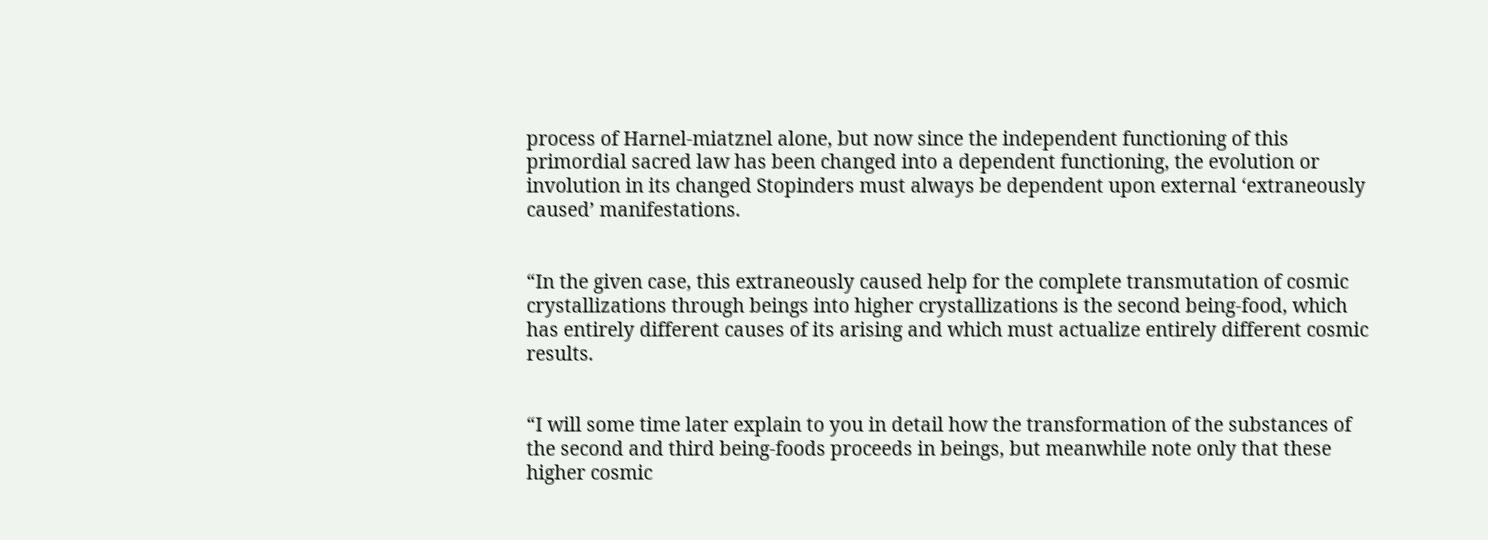process of Harnel-miatznel alone, but now since the independent functioning of this primordial sacred law has been changed into a dependent functioning, the evolution or involution in its changed Stopinders must always be dependent upon external ‘extraneously caused’ manifestations.


“In the given case, this extraneously caused help for the complete transmutation of cosmic crystallizations through beings into higher crystallizations is the second being-food, which has entirely different causes of its arising and which must actualize entirely different cosmic results.


“I will some time later explain to you in detail how the transformation of the substances of the second and third being-foods proceeds in beings, but meanwhile note only that these higher cosmic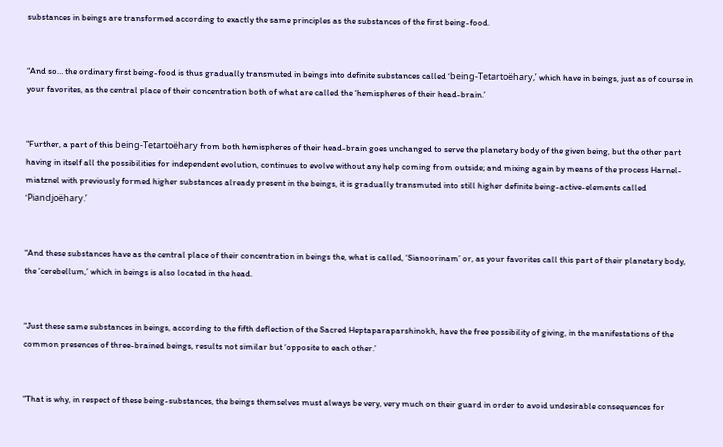substances in beings are transformed according to exactly the same principles as the substances of the first being-food.


“And so… the ordinary first being-food is thus gradually transmuted in beings into definite substances called ‘being-Tetartoëhary,’ which have in beings, just as of course in your favorites, as the central place of their concentration both of what are called the ‘hemispheres of their head-brain.’


“Further, a part of this being-Tetartoëhary from both hemispheres of their head-brain goes unchanged to serve the planetary body of the given being, but the other part having in itself all the possibilities for independent evolution, continues to evolve without any help coming from outside; and mixing again by means of the process Harnel-miatznel with previously formed higher substances already present in the beings, it is gradually transmuted into still higher definite being-active-elements called ‘Piandjoëhary.’


“And these substances have as the central place of their concentration in beings the, what is called, ‘Sianoorinam’ or, as your favorites call this part of their planetary body, the ‘cerebellum,’ which in beings is also located in the head.


“Just these same substances in beings, according to the fifth deflection of the Sacred Heptaparaparshinokh, have the free possibility of giving, in the manifestations of the common presences of three-brained beings, results not similar but ‘opposite to each other.’


“That is why, in respect of these being-substances, the beings themselves must always be very, very much on their guard in order to avoid undesirable consequences for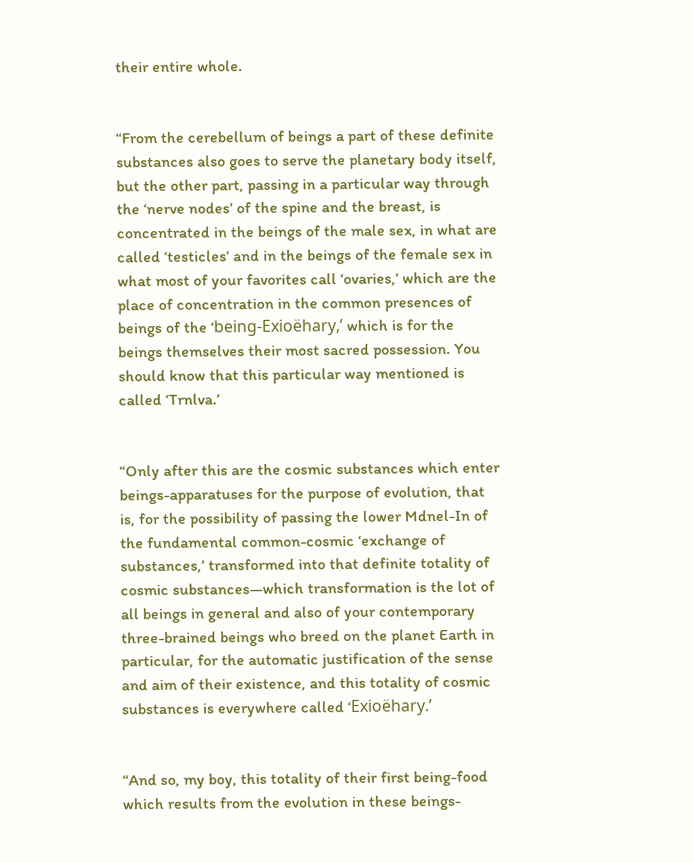their entire whole.


“From the cerebellum of beings a part of these definite substances also goes to serve the planetary body itself, but the other part, passing in a particular way through the ‘nerve nodes’ of the spine and the breast, is concentrated in the beings of the male sex, in what are called ‘testicles’ and in the beings of the female sex in what most of your favorites call ‘ovaries,’ which are the place of concentration in the common presences of beings of the ‘being-Exioëhary,’ which is for the beings themselves their most sacred possession. You should know that this particular way mentioned is called ‘Trnlva.’


“Only after this are the cosmic substances which enter beings-apparatuses for the purpose of evolution, that is, for the possibility of passing the lower Mdnel-In of the fundamental common-cosmic ‘exchange of substances,’ transformed into that definite totality of cosmic substances—which transformation is the lot of all beings in general and also of your contemporary three-brained beings who breed on the planet Earth in particular, for the automatic justification of the sense and aim of their existence, and this totality of cosmic substances is everywhere called ‘Exioëhary.’


“And so, my boy, this totality of their first being-food which results from the evolution in these beings-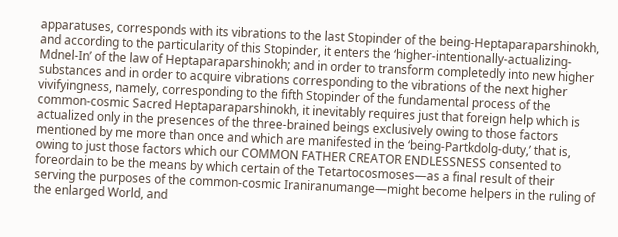apparatuses, corresponds with its vibrations to the last Stopinder of the being-Heptaparaparshinokh, and according to the particularity of this Stopinder, it enters the ‘higher-intentionally-actualizing-Mdnel-In’ of the law of Heptaparaparshinokh; and in order to transform completedly into new higher substances and in order to acquire vibrations corresponding to the vibrations of the next higher vivifyingness, namely, corresponding to the fifth Stopinder of the fundamental process of the common-cosmic Sacred Heptaparaparshinokh, it inevitably requires just that foreign help which is actualized only in the presences of the three-brained beings exclusively owing to those factors mentioned by me more than once and which are manifested in the ‘being-Partkdolg-duty,’ that is, owing to just those factors which our COMMON FATHER CREATOR ENDLESSNESS consented to foreordain to be the means by which certain of the Tetartocosmoses—as a final result of their serving the purposes of the common-cosmic Iraniranumange—might become helpers in the ruling of the enlarged World, and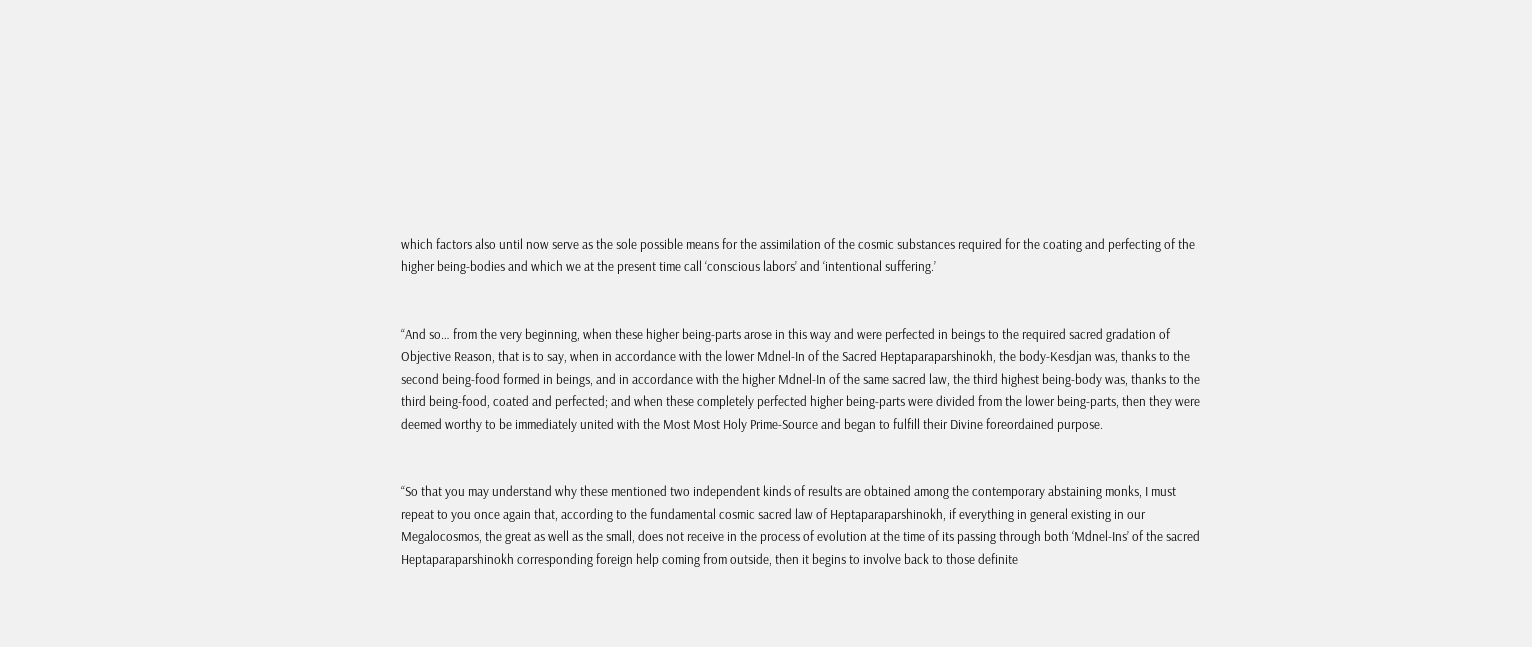which factors also until now serve as the sole possible means for the assimilation of the cosmic substances required for the coating and perfecting of the higher being-bodies and which we at the present time call ‘conscious labors’ and ‘intentional suffering.’


“And so… from the very beginning, when these higher being-parts arose in this way and were perfected in beings to the required sacred gradation of Objective Reason, that is to say, when in accordance with the lower Mdnel-In of the Sacred Heptaparaparshinokh, the body-Kesdjan was, thanks to the second being-food formed in beings, and in accordance with the higher Mdnel-In of the same sacred law, the third highest being-body was, thanks to the third being-food, coated and perfected; and when these completely perfected higher being-parts were divided from the lower being-parts, then they were deemed worthy to be immediately united with the Most Most Holy Prime-Source and began to fulfill their Divine foreordained purpose.


“So that you may understand why these mentioned two independent kinds of results are obtained among the contemporary abstaining monks, I must repeat to you once again that, according to the fundamental cosmic sacred law of Heptaparaparshinokh, if everything in general existing in our Megalocosmos, the great as well as the small, does not receive in the process of evolution at the time of its passing through both ‘Mdnel-Ins’ of the sacred Heptaparaparshinokh corresponding foreign help coming from outside, then it begins to involve back to those definite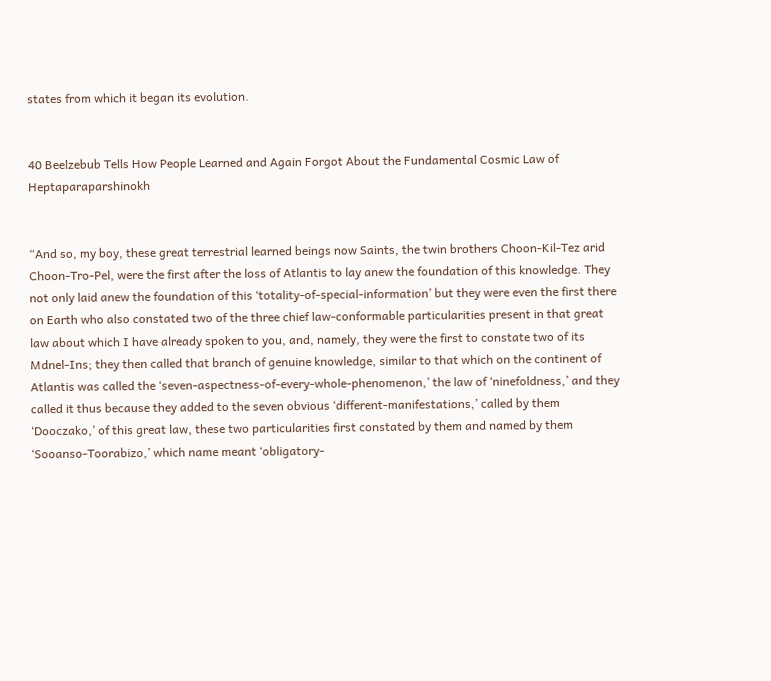states from which it began its evolution.


40 Beelzebub Tells How People Learned and Again Forgot About the Fundamental Cosmic Law of Heptaparaparshinokh


“And so, my boy, these great terrestrial learned beings now Saints, the twin brothers Choon-Kil-Tez arid Choon-Tro-Pel, were the first after the loss of Atlantis to lay anew the foundation of this knowledge. They not only laid anew the foundation of this ‘totality-of-special-information’ but they were even the first there on Earth who also constated two of the three chief law-conformable particularities present in that great law about which I have already spoken to you, and, namely, they were the first to constate two of its Mdnel-Ins; they then called that branch of genuine knowledge, similar to that which on the continent of Atlantis was called the ‘seven-aspectness-of-every-whole-phenomenon,’ the law of ‘ninefoldness,’ and they called it thus because they added to the seven obvious ‘different-manifestations,’ called by them ‘Dooczako,’ of this great law, these two particularities first constated by them and named by them ‘Sooanso-Toorabizo,’ which name meant ‘obligatory-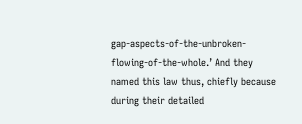gap-aspects-of-the-unbroken-flowing-of-the-whole.’ And they named this law thus, chiefly because during their detailed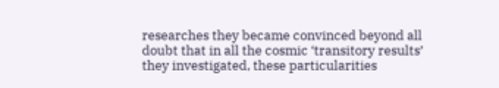researches they became convinced beyond all doubt that in all the cosmic ‘transitory results’ they investigated, these particularities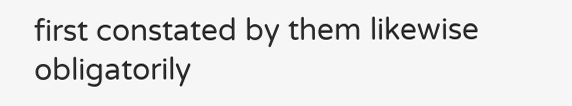first constated by them likewise obligatorily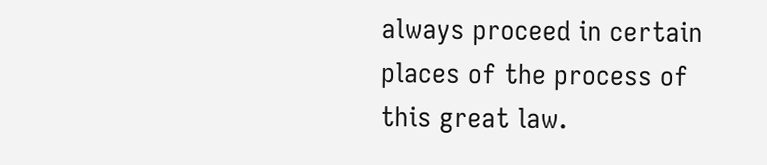always proceed in certain places of the process of this great law.